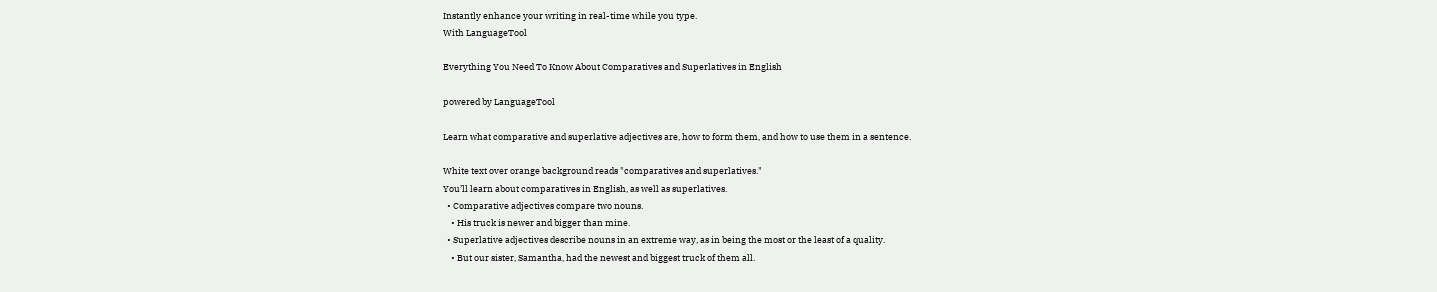Instantly enhance your writing in real-time while you type.
With LanguageTool

Everything You Need To Know About Comparatives and Superlatives in English

powered by LanguageTool

Learn what comparative and superlative adjectives are, how to form them, and how to use them in a sentence.

White text over orange background reads "comparatives and superlatives."
You’ll learn about comparatives in English, as well as superlatives.
  • Comparative adjectives compare two nouns.
    • His truck is newer and bigger than mine.
  • Superlative adjectives describe nouns in an extreme way, as in being the most or the least of a quality.
    • But our sister, Samantha, had the newest and biggest truck of them all.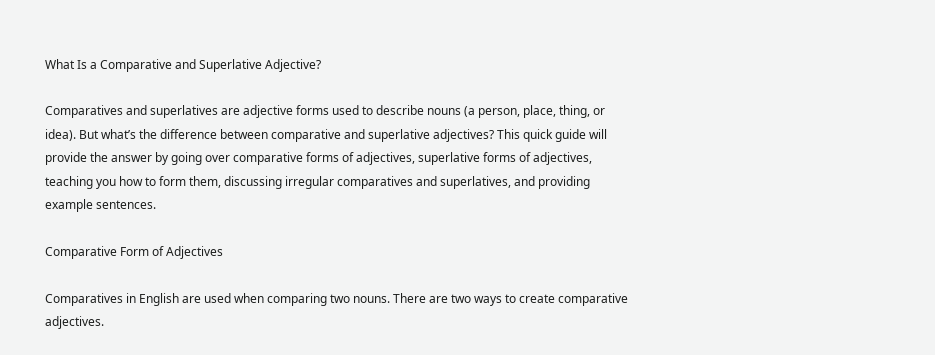What Is a Comparative and Superlative Adjective?

Comparatives and superlatives are adjective forms used to describe nouns (a person, place, thing, or idea). But what’s the difference between comparative and superlative adjectives? This quick guide will provide the answer by going over comparative forms of adjectives, superlative forms of adjectives, teaching you how to form them, discussing irregular comparatives and superlatives, and providing example sentences.

Comparative Form of Adjectives

Comparatives in English are used when comparing two nouns. There are two ways to create comparative adjectives.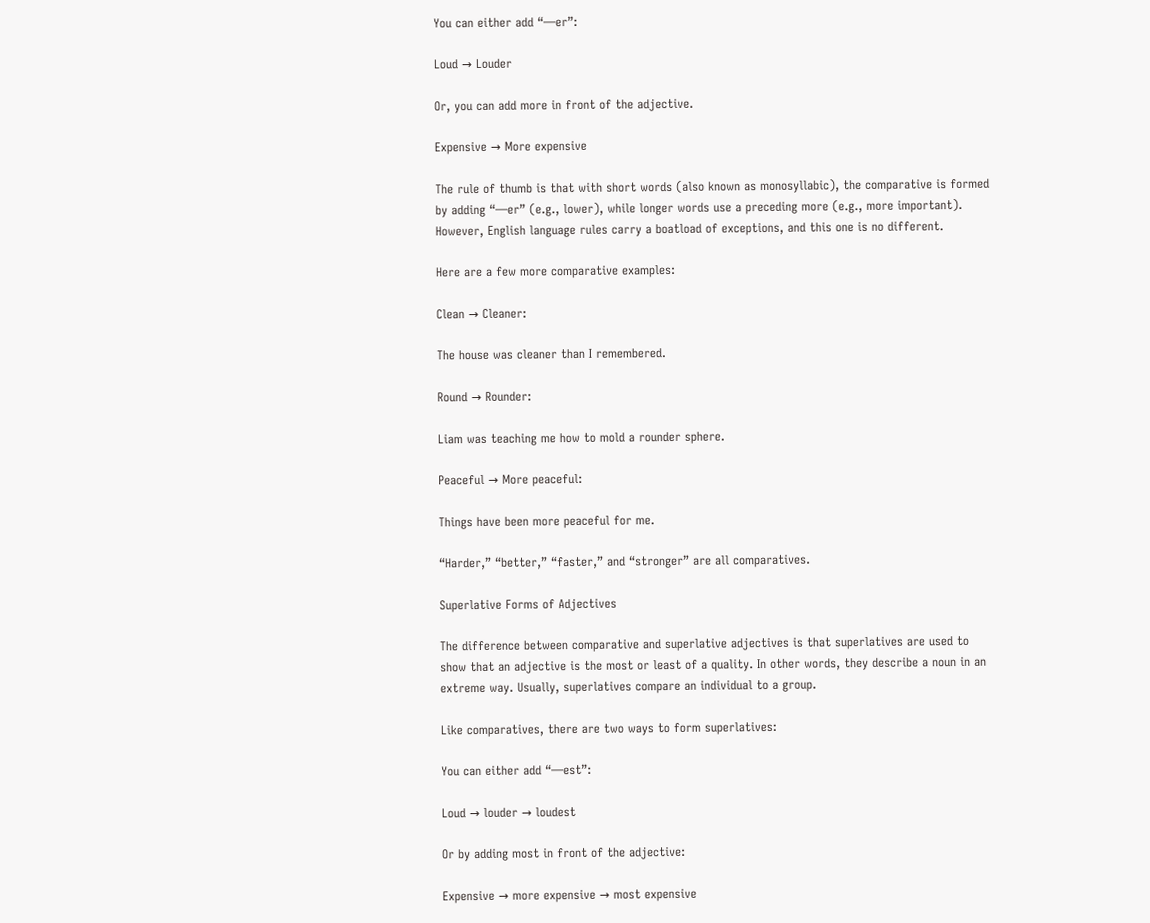You can either add “—er”:

Loud → Louder

Or, you can add more in front of the adjective.

Expensive → More expensive

The rule of thumb is that with short words (also known as monosyllabic), the comparative is formed by adding “—er” (e.g., lower), while longer words use a preceding more (e.g., more important). However, English language rules carry a boatload of exceptions, and this one is no different.

Here are a few more comparative examples:

Clean → Cleaner:

The house was cleaner than I remembered.

Round → Rounder:

Liam was teaching me how to mold a rounder sphere.

Peaceful → More peaceful:

Things have been more peaceful for me.

“Harder,” “better,” “faster,” and “stronger” are all comparatives.

Superlative Forms of Adjectives

The difference between comparative and superlative adjectives is that superlatives are used to show that an adjective is the most or least of a quality. In other words, they describe a noun in an extreme way. Usually, superlatives compare an individual to a group.

Like comparatives, there are two ways to form superlatives:

You can either add “—est”:

Loud → louder → loudest

Or by adding most in front of the adjective:

Expensive → more expensive → most expensive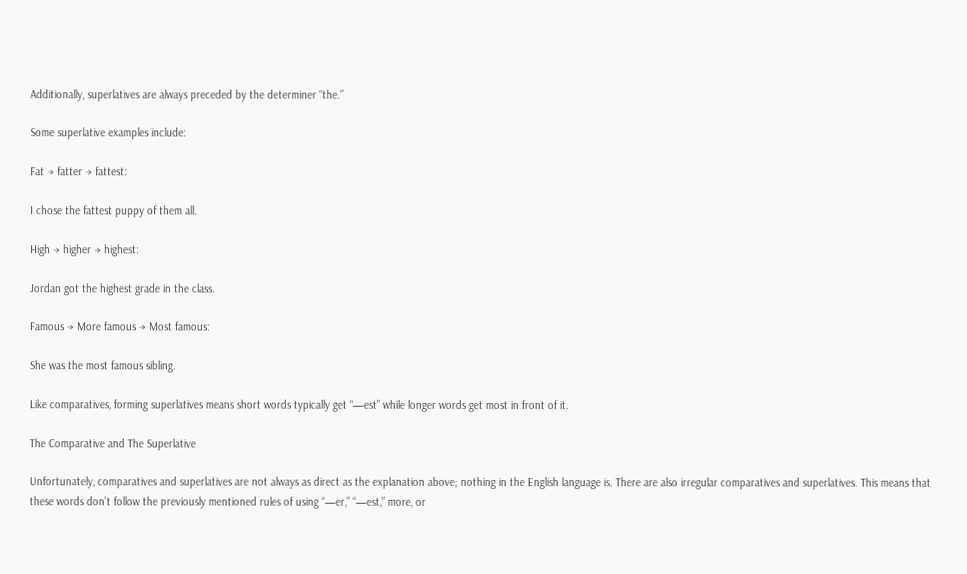Additionally, superlatives are always preceded by the determiner “the.”

Some superlative examples include:

Fat → fatter → fattest:

I chose the fattest puppy of them all.

High → higher → highest:

Jordan got the highest grade in the class.

Famous → More famous → Most famous:

She was the most famous sibling.

Like comparatives, forming superlatives means short words typically get “—est” while longer words get most in front of it.

The Comparative and The Superlative

Unfortunately, comparatives and superlatives are not always as direct as the explanation above; nothing in the English language is. There are also irregular comparatives and superlatives. This means that these words don’t follow the previously mentioned rules of using “—er,” “—est,” more, or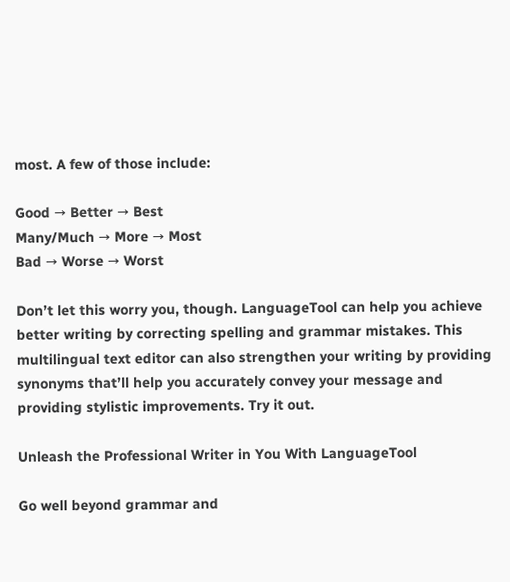most. A few of those include:

Good → Better → Best
Many/Much → More → Most
Bad → Worse → Worst

Don’t let this worry you, though. LanguageTool can help you achieve better writing by correcting spelling and grammar mistakes. This multilingual text editor can also strengthen your writing by providing synonyms that’ll help you accurately convey your message and providing stylistic improvements. Try it out.

Unleash the Professional Writer in You With LanguageTool

Go well beyond grammar and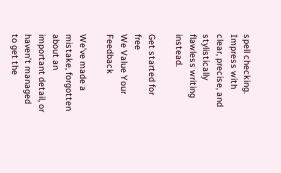spell checking. Impress with clear, precise, and stylistically flawless writing instead.

Get started for free
We Value Your Feedback

We’ve made a mistake, forgotten about an important detail, or haven’t managed to get the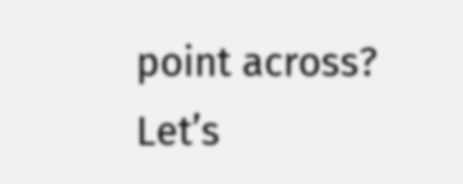point across? Let’s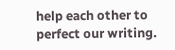help each other to perfect our writing.